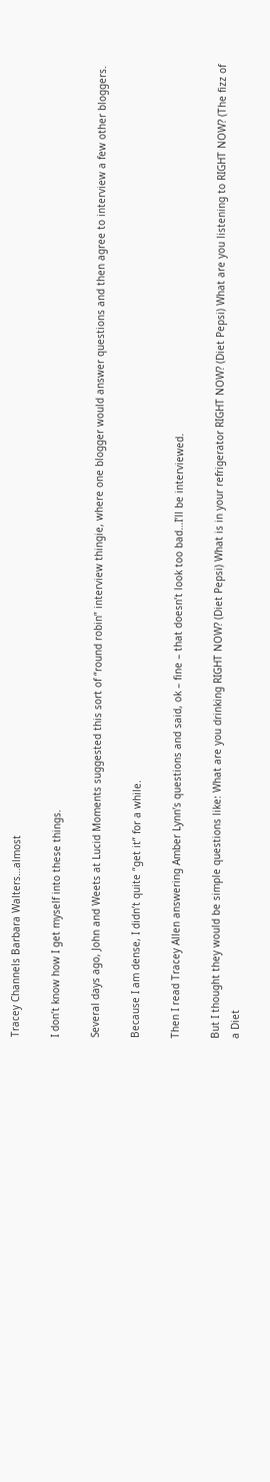Tracey Channels Barbara Walters…almost

I don’t know how I get myself into these things.

Several days ago, John and Weets at Lucid Moments suggested this sort of “round robin” interview thingie, where one blogger would answer questions and then agree to interview a few other bloggers.

Because I am dense, I didn’t quite “get it” for a while.

Then I read Tracey Allen answering Amber Lynn’s questions and said, ok – fine – that doesn’t look too bad…I’ll be interviewed.

But I thought they would be simple questions like: What are you drinking RIGHT NOW? (Diet Pepsi) What is in your refrigerator RIGHT NOW? (Diet Pepsi) What are you listening to RIGHT NOW? (The fizz of a Diet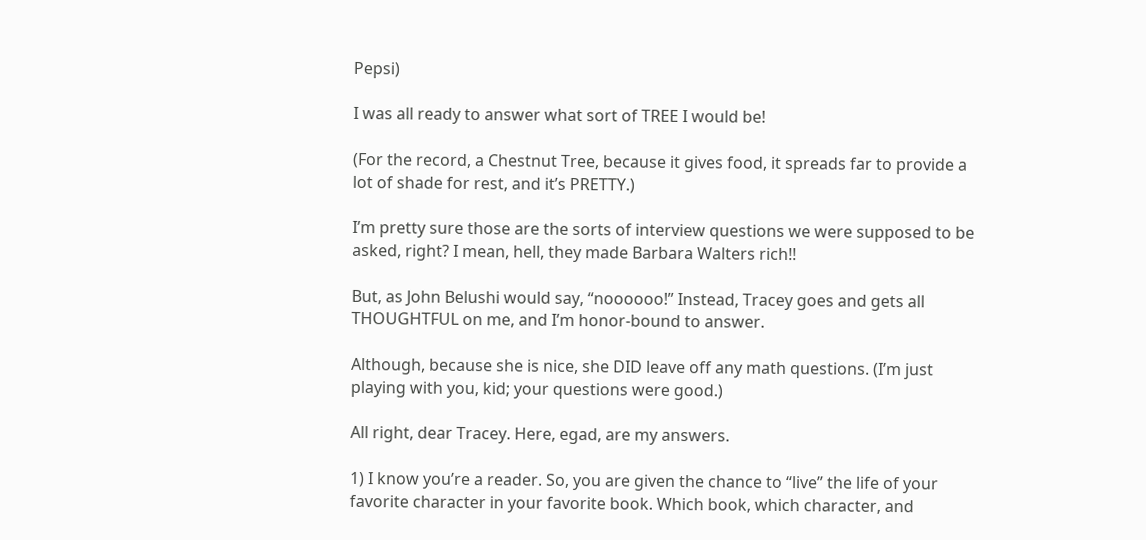Pepsi)

I was all ready to answer what sort of TREE I would be!

(For the record, a Chestnut Tree, because it gives food, it spreads far to provide a lot of shade for rest, and it’s PRETTY.)

I’m pretty sure those are the sorts of interview questions we were supposed to be asked, right? I mean, hell, they made Barbara Walters rich!!

But, as John Belushi would say, “noooooo!” Instead, Tracey goes and gets all THOUGHTFUL on me, and I’m honor-bound to answer.

Although, because she is nice, she DID leave off any math questions. (I’m just playing with you, kid; your questions were good.)

All right, dear Tracey. Here, egad, are my answers.

1) I know you’re a reader. So, you are given the chance to “live” the life of your favorite character in your favorite book. Which book, which character, and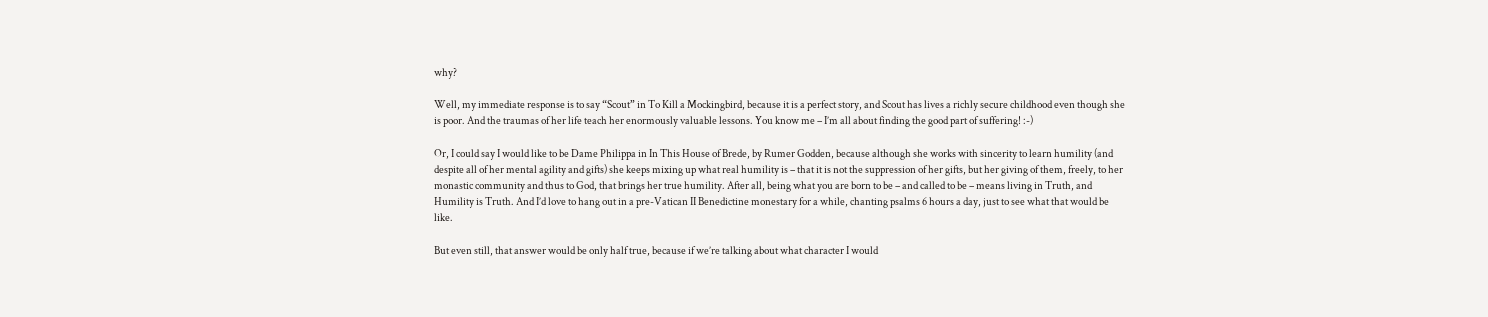why?

Well, my immediate response is to say “Scout” in To Kill a Mockingbird, because it is a perfect story, and Scout has lives a richly secure childhood even though she is poor. And the traumas of her life teach her enormously valuable lessons. You know me – I’m all about finding the good part of suffering! :-)

Or, I could say I would like to be Dame Philippa in In This House of Brede, by Rumer Godden, because although she works with sincerity to learn humility (and despite all of her mental agility and gifts) she keeps mixing up what real humility is – that it is not the suppression of her gifts, but her giving of them, freely, to her monastic community and thus to God, that brings her true humility. After all, being what you are born to be – and called to be – means living in Truth, and Humility is Truth. And I’d love to hang out in a pre-Vatican II Benedictine monestary for a while, chanting psalms 6 hours a day, just to see what that would be like.

But even still, that answer would be only half true, because if we’re talking about what character I would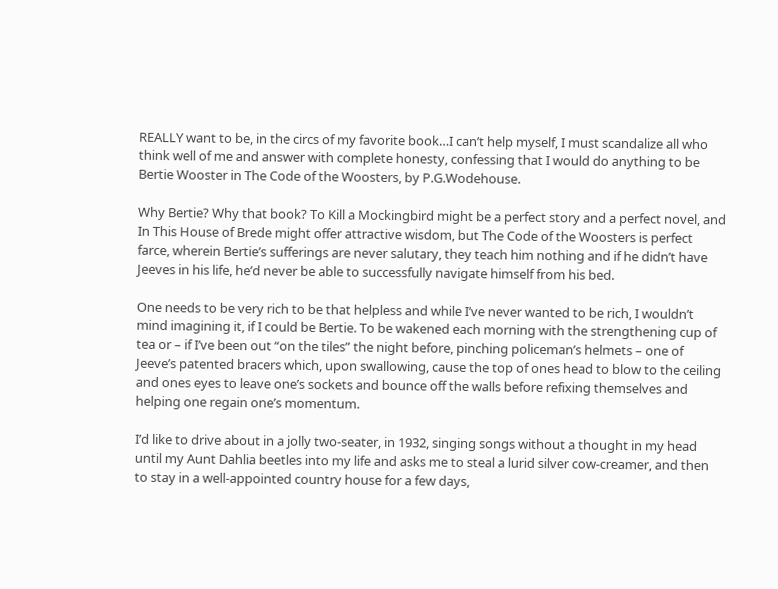REALLY want to be, in the circs of my favorite book…I can’t help myself, I must scandalize all who think well of me and answer with complete honesty, confessing that I would do anything to be Bertie Wooster in The Code of the Woosters, by P.G.Wodehouse.

Why Bertie? Why that book? To Kill a Mockingbird might be a perfect story and a perfect novel, and In This House of Brede might offer attractive wisdom, but The Code of the Woosters is perfect farce, wherein Bertie’s sufferings are never salutary, they teach him nothing and if he didn’t have Jeeves in his life, he’d never be able to successfully navigate himself from his bed.

One needs to be very rich to be that helpless and while I’ve never wanted to be rich, I wouldn’t mind imagining it, if I could be Bertie. To be wakened each morning with the strengthening cup of tea or – if I’ve been out “on the tiles” the night before, pinching policeman’s helmets – one of Jeeve’s patented bracers which, upon swallowing, cause the top of ones head to blow to the ceiling and ones eyes to leave one’s sockets and bounce off the walls before refixing themselves and helping one regain one’s momentum.

I’d like to drive about in a jolly two-seater, in 1932, singing songs without a thought in my head until my Aunt Dahlia beetles into my life and asks me to steal a lurid silver cow-creamer, and then to stay in a well-appointed country house for a few days,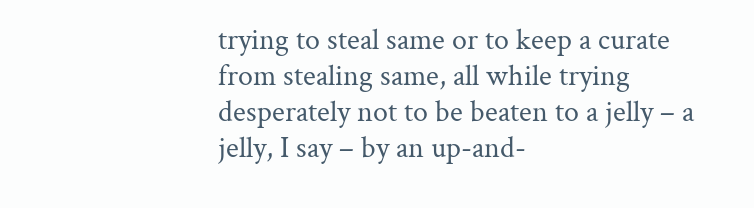trying to steal same or to keep a curate from stealing same, all while trying desperately not to be beaten to a jelly – a jelly, I say – by an up-and-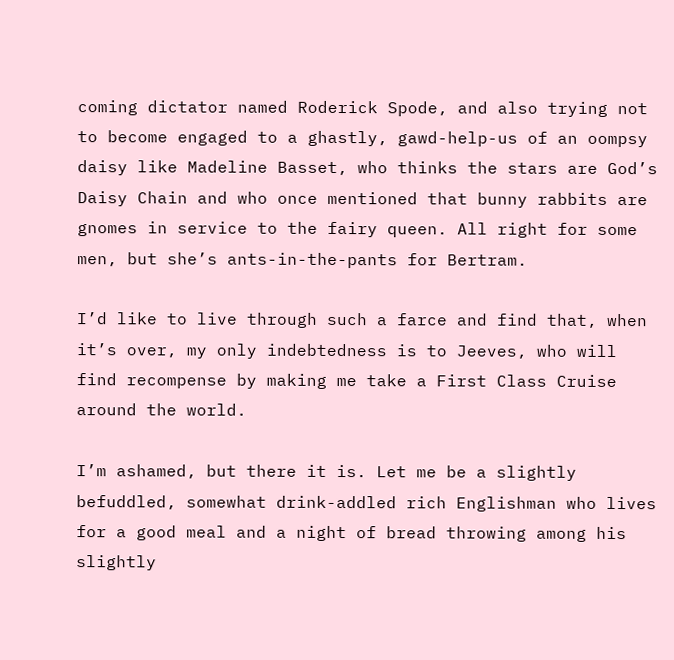coming dictator named Roderick Spode, and also trying not to become engaged to a ghastly, gawd-help-us of an oompsy daisy like Madeline Basset, who thinks the stars are God’s Daisy Chain and who once mentioned that bunny rabbits are gnomes in service to the fairy queen. All right for some men, but she’s ants-in-the-pants for Bertram.

I’d like to live through such a farce and find that, when it’s over, my only indebtedness is to Jeeves, who will find recompense by making me take a First Class Cruise around the world.

I’m ashamed, but there it is. Let me be a slightly befuddled, somewhat drink-addled rich Englishman who lives for a good meal and a night of bread throwing among his slightly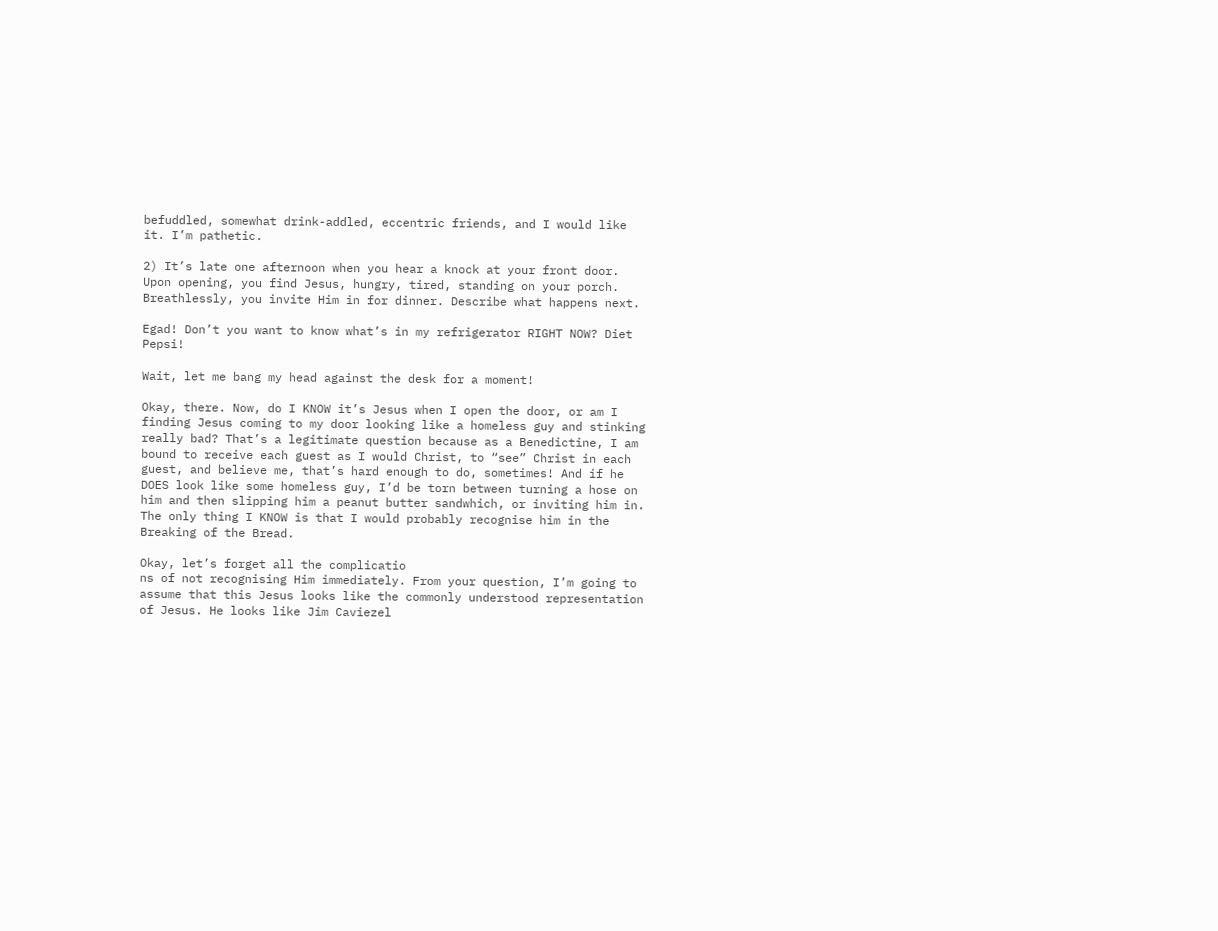befuddled, somewhat drink-addled, eccentric friends, and I would like it. I’m pathetic.

2) It’s late one afternoon when you hear a knock at your front door. Upon opening, you find Jesus, hungry, tired, standing on your porch. Breathlessly, you invite Him in for dinner. Describe what happens next.

Egad! Don’t you want to know what’s in my refrigerator RIGHT NOW? Diet Pepsi!

Wait, let me bang my head against the desk for a moment!

Okay, there. Now, do I KNOW it’s Jesus when I open the door, or am I finding Jesus coming to my door looking like a homeless guy and stinking really bad? That’s a legitimate question because as a Benedictine, I am bound to receive each guest as I would Christ, to “see” Christ in each guest, and believe me, that’s hard enough to do, sometimes! And if he DOES look like some homeless guy, I’d be torn between turning a hose on him and then slipping him a peanut butter sandwhich, or inviting him in. The only thing I KNOW is that I would probably recognise him in the Breaking of the Bread.

Okay, let’s forget all the complicatio
ns of not recognising Him immediately. From your question, I’m going to assume that this Jesus looks like the commonly understood representation of Jesus. He looks like Jim Caviezel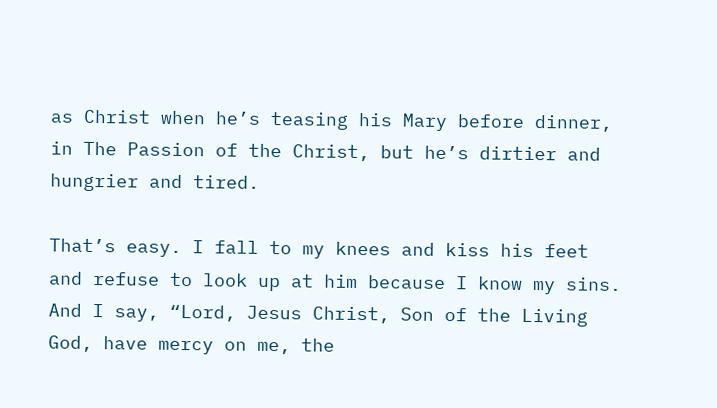as Christ when he’s teasing his Mary before dinner, in The Passion of the Christ, but he’s dirtier and hungrier and tired.

That’s easy. I fall to my knees and kiss his feet and refuse to look up at him because I know my sins. And I say, “Lord, Jesus Christ, Son of the Living God, have mercy on me, the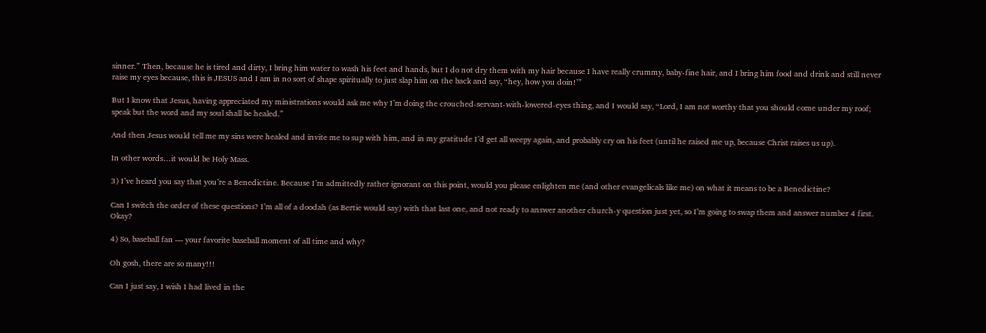sinner.” Then, because he is tired and dirty, I bring him water to wash his feet and hands, but I do not dry them with my hair because I have really crummy, baby-fine hair, and I bring him food and drink and still never raise my eyes because, this is JESUS and I am in no sort of shape spiritually to just slap him on the back and say, “hey, how you doin!’”

But I know that Jesus, having appreciated my ministrations would ask me why I’m doing the crouched-servant-with-lowered-eyes thing, and I would say, “Lord, I am not worthy that you should come under my roof; speak but the word and my soul shall be healed.”

And then Jesus would tell me my sins were healed and invite me to sup with him, and in my gratitude I’d get all weepy again, and probably cry on his feet (until he raised me up, because Christ raises us up).

In other words…it would be Holy Mass.

3) I’ve heard you say that you’re a Benedictine. Because I’m admittedly rather ignorant on this point, would you please enlighten me (and other evangelicals like me) on what it means to be a Benedictine?

Can I switch the order of these questions? I’m all of a doodah (as Bertie would say) with that last one, and not ready to answer another church-y question just yet, so I’m going to swap them and answer number 4 first. Okay?

4) So, baseball fan — your favorite baseball moment of all time and why?

Oh gosh, there are so many!!!

Can I just say, I wish I had lived in the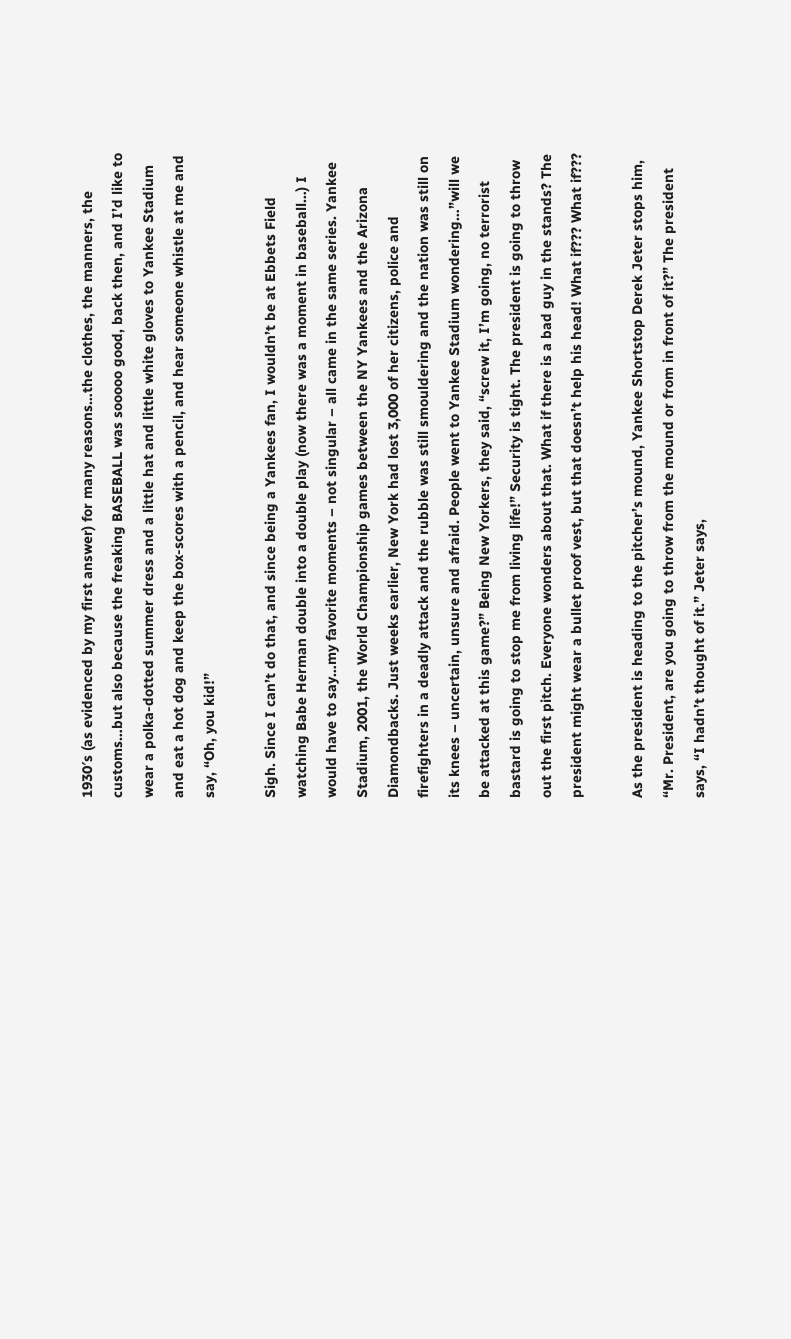1930′s (as evidenced by my first answer) for many reasons…the clothes, the manners, the customs…but also because the freaking BASEBALL was sooooo good, back then, and I’d like to wear a polka-dotted summer dress and a little hat and little white gloves to Yankee Stadium and eat a hot dog and keep the box-scores with a pencil, and hear someone whistle at me and say, “Oh, you kid!”

Sigh. Since I can’t do that, and since being a Yankees fan, I wouldn’t be at Ebbets Field watching Babe Herman double into a double play (now there was a moment in baseball…) I would have to say…my favorite moments – not singular – all came in the same series. Yankee Stadium, 2001, the World Championship games between the NY Yankees and the Arizona Diamondbacks. Just weeks earlier, New York had lost 3,000 of her citizens, police and firefighters in a deadly attack and the rubble was still smouldering and the nation was still on its knees – uncertain, unsure and afraid. People went to Yankee Stadium wondering…”will we be attacked at this game?” Being New Yorkers, they said, “screw it, I’m going, no terrorist bastard is going to stop me from living life!” Security is tight. The president is going to throw out the first pitch. Everyone wonders about that. What if there is a bad guy in the stands? The president might wear a bullet proof vest, but that doesn’t help his head! What if??? What if???

As the president is heading to the pitcher’s mound, Yankee Shortstop Derek Jeter stops him, “Mr. President, are you going to throw from the mound or from in front of it?” The president says, “I hadn’t thought of it.” Jeter says,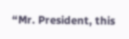“Mr. President, this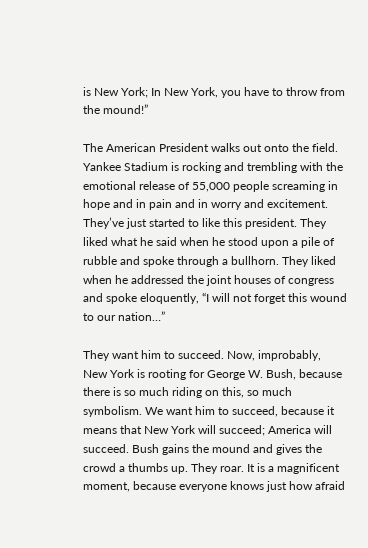is New York; In New York, you have to throw from the mound!”

The American President walks out onto the field. Yankee Stadium is rocking and trembling with the emotional release of 55,000 people screaming in hope and in pain and in worry and excitement. They’ve just started to like this president. They liked what he said when he stood upon a pile of rubble and spoke through a bullhorn. They liked when he addressed the joint houses of congress and spoke eloquently, “I will not forget this wound to our nation…”

They want him to succeed. Now, improbably, New York is rooting for George W. Bush, because there is so much riding on this, so much symbolism. We want him to succeed, because it means that New York will succeed; America will succeed. Bush gains the mound and gives the crowd a thumbs up. They roar. It is a magnificent moment, because everyone knows just how afraid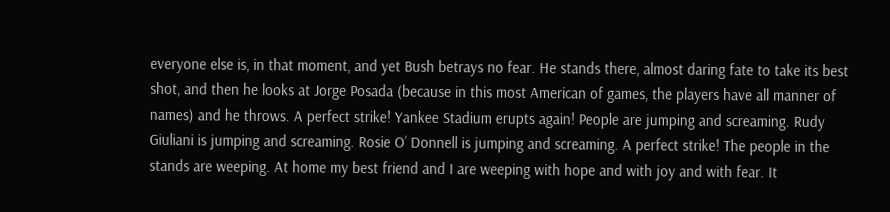everyone else is, in that moment, and yet Bush betrays no fear. He stands there, almost daring fate to take its best shot, and then he looks at Jorge Posada (because in this most American of games, the players have all manner of names) and he throws. A perfect strike! Yankee Stadium erupts again! People are jumping and screaming. Rudy Giuliani is jumping and screaming. Rosie O’ Donnell is jumping and screaming. A perfect strike! The people in the stands are weeping. At home my best friend and I are weeping with hope and with joy and with fear. It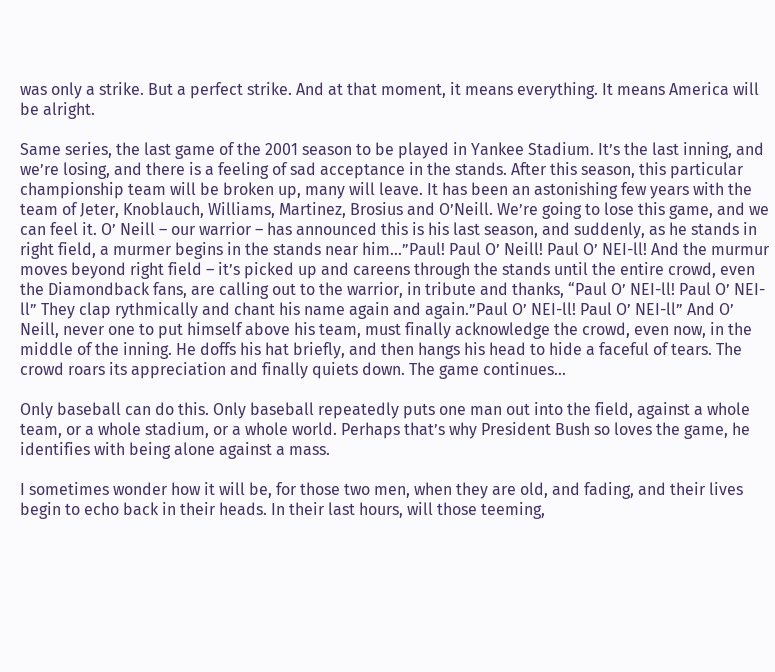was only a strike. But a perfect strike. And at that moment, it means everything. It means America will be alright.

Same series, the last game of the 2001 season to be played in Yankee Stadium. It’s the last inning, and we’re losing, and there is a feeling of sad acceptance in the stands. After this season, this particular championship team will be broken up, many will leave. It has been an astonishing few years with the team of Jeter, Knoblauch, Williams, Martinez, Brosius and O’Neill. We’re going to lose this game, and we can feel it. O’ Neill – our warrior – has announced this is his last season, and suddenly, as he stands in right field, a murmer begins in the stands near him…”Paul! Paul O’ Neill! Paul O’ NEI-ll! And the murmur moves beyond right field – it’s picked up and careens through the stands until the entire crowd, even the Diamondback fans, are calling out to the warrior, in tribute and thanks, “Paul O’ NEI-ll! Paul O’ NEI-ll” They clap rythmically and chant his name again and again.”Paul O’ NEI-ll! Paul O’ NEI-ll” And O’ Neill, never one to put himself above his team, must finally acknowledge the crowd, even now, in the middle of the inning. He doffs his hat briefly, and then hangs his head to hide a faceful of tears. The crowd roars its appreciation and finally quiets down. The game continues…

Only baseball can do this. Only baseball repeatedly puts one man out into the field, against a whole team, or a whole stadium, or a whole world. Perhaps that’s why President Bush so loves the game, he identifies with being alone against a mass.

I sometimes wonder how it will be, for those two men, when they are old, and fading, and their lives begin to echo back in their heads. In their last hours, will those teeming,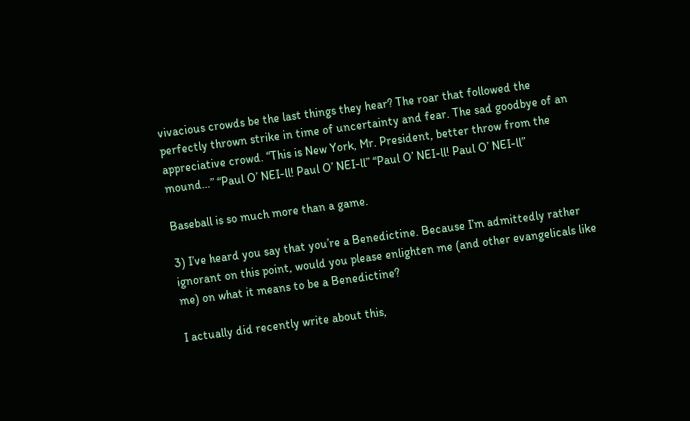vivacious crowds be the last things they hear? The roar that followed the perfectly thrown strike in time of uncertainty and fear. The sad goodbye of an appreciative crowd. “This is New York, Mr. President, better throw from the mound…” “Paul O’ NEI-ll! Paul O’ NEI-ll” “Paul O’ NEI-ll! Paul O’ NEI-ll”

Baseball is so much more than a game.

3) I’ve heard you say that you’re a Benedictine. Because I’m admittedly rather ignorant on this point, would you please enlighten me (and other evangelicals like me) on what it means to be a Benedictine?

I actually did recently write about this,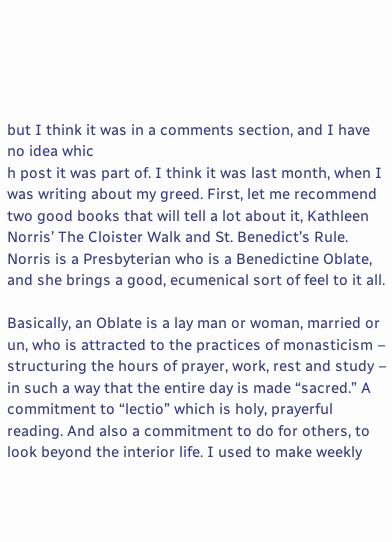but I think it was in a comments section, and I have no idea whic
h post it was part of. I think it was last month, when I was writing about my greed. First, let me recommend two good books that will tell a lot about it, Kathleen Norris’ The Cloister Walk and St. Benedict’s Rule. Norris is a Presbyterian who is a Benedictine Oblate, and she brings a good, ecumenical sort of feel to it all.

Basically, an Oblate is a lay man or woman, married or un, who is attracted to the practices of monasticism – structuring the hours of prayer, work, rest and study – in such a way that the entire day is made “sacred.” A commitment to “lectio” which is holy, prayerful reading. And also a commitment to do for others, to look beyond the interior life. I used to make weekly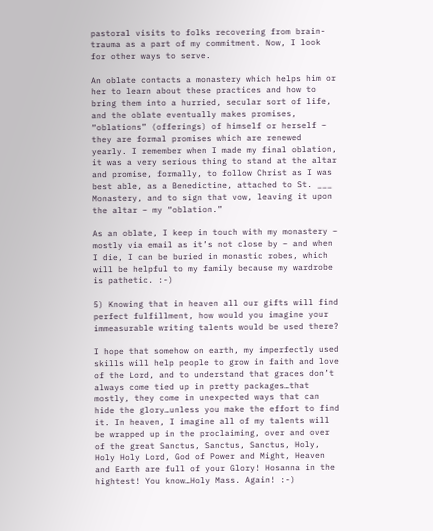pastoral visits to folks recovering from brain-trauma as a part of my commitment. Now, I look for other ways to serve.

An oblate contacts a monastery which helps him or her to learn about these practices and how to bring them into a hurried, secular sort of life, and the oblate eventually makes promises, “oblations” (offerings) of himself or herself – they are formal promises which are renewed yearly. I remember when I made my final oblation, it was a very serious thing to stand at the altar and promise, formally, to follow Christ as I was best able, as a Benedictine, attached to St. ___ Monastery, and to sign that vow, leaving it upon the altar – my “oblation.”

As an oblate, I keep in touch with my monastery – mostly via email as it’s not close by – and when I die, I can be buried in monastic robes, which will be helpful to my family because my wardrobe is pathetic. :-)

5) Knowing that in heaven all our gifts will find perfect fulfillment, how would you imagine your immeasurable writing talents would be used there?

I hope that somehow on earth, my imperfectly used skills will help people to grow in faith and love of the Lord, and to understand that graces don’t always come tied up in pretty packages…that mostly, they come in unexpected ways that can hide the glory…unless you make the effort to find it. In heaven, I imagine all of my talents will be wrapped up in the proclaiming, over and over of the great Sanctus, Sanctus, Sanctus, Holy, Holy Holy Lord, God of Power and Might, Heaven and Earth are full of your Glory! Hosanna in the hightest! You know…Holy Mass. Again! :-)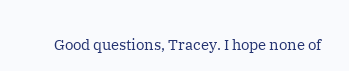Good questions, Tracey. I hope none of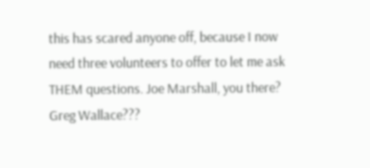this has scared anyone off, because I now need three volunteers to offer to let me ask THEM questions. Joe Marshall, you there? Greg Wallace???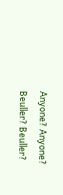Anyone? Anyone? Beuller? Beuller?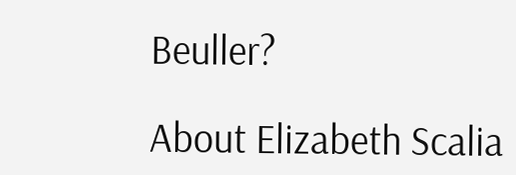Beuller?

About Elizabeth Scalia